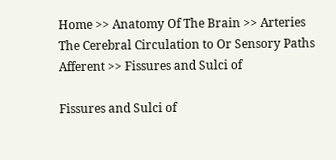Home >> Anatomy Of The Brain >> Arteries The Cerebral Circulation to Or Sensory Paths Afferent >> Fissures and Sulci of

Fissures and Sulci of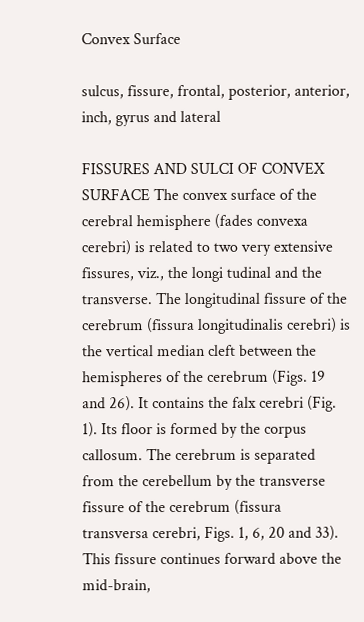Convex Surface

sulcus, fissure, frontal, posterior, anterior, inch, gyrus and lateral

FISSURES AND SULCI OF CONVEX SURFACE The convex surface of the cerebral hemisphere (fades convexa cerebri) is related to two very extensive fissures, viz., the longi tudinal and the transverse. The longitudinal fissure of the cerebrum (fissura longitudinalis cerebri) is the vertical median cleft between the hemispheres of the cerebrum (Figs. 19 and 26). It contains the falx cerebri (Fig. 1). Its floor is formed by the corpus callosum. The cerebrum is separated from the cerebellum by the transverse fissure of the cerebrum (fissura transversa cerebri, Figs. 1, 6, 20 and 33). This fissure continues forward above the mid-brain,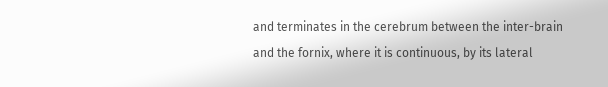and terminates in the cerebrum between the inter-brain and the fornix, where it is continuous, by its lateral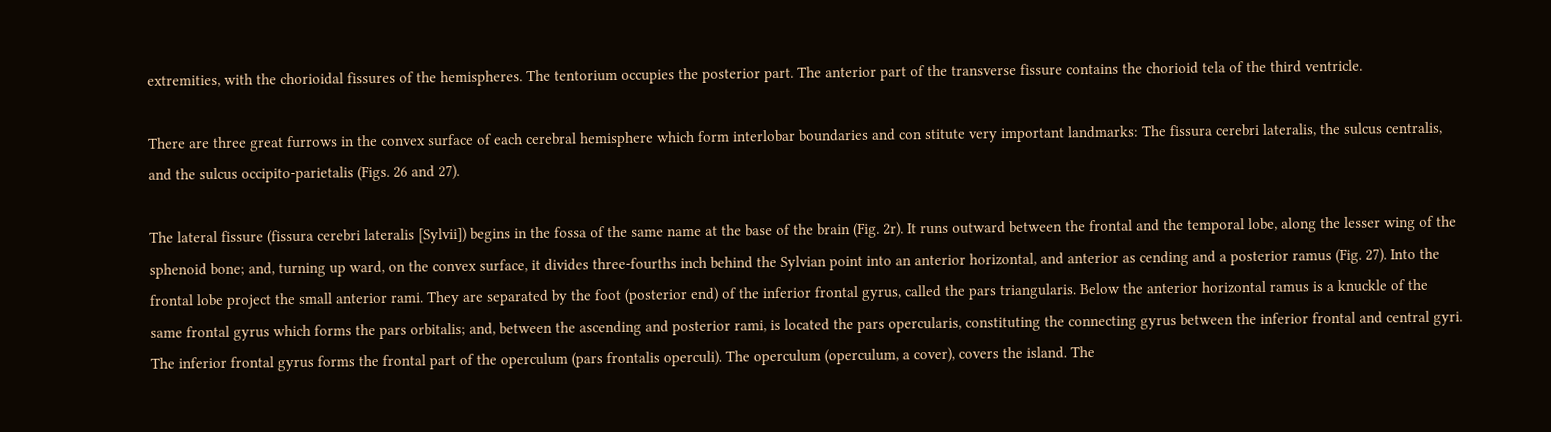extremities, with the chorioidal fissures of the hemispheres. The tentorium occupies the posterior part. The anterior part of the transverse fissure contains the chorioid tela of the third ventricle.

There are three great furrows in the convex surface of each cerebral hemisphere which form interlobar boundaries and con stitute very important landmarks: The fissura cerebri lateralis, the sulcus centralis, and the sulcus occipito-parietalis (Figs. 26 and 27).

The lateral fissure (fissura cerebri lateralis [Sylvii]) begins in the fossa of the same name at the base of the brain (Fig. 2r). It runs outward between the frontal and the temporal lobe, along the lesser wing of the sphenoid bone; and, turning up ward, on the convex surface, it divides three-fourths inch behind the Sylvian point into an anterior horizontal, and anterior as cending and a posterior ramus (Fig. 27). Into the frontal lobe project the small anterior rami. They are separated by the foot (posterior end) of the inferior frontal gyrus, called the pars triangularis. Below the anterior horizontal ramus is a knuckle of the same frontal gyrus which forms the pars orbitalis; and, between the ascending and posterior rami, is located the pars opercularis, constituting the connecting gyrus between the inferior frontal and central gyri. The inferior frontal gyrus forms the frontal part of the operculum (pars frontalis operculi). The operculum (operculum, a cover), covers the island. The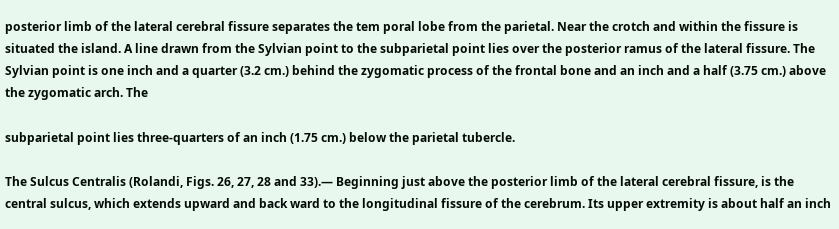posterior limb of the lateral cerebral fissure separates the tem poral lobe from the parietal. Near the crotch and within the fissure is situated the island. A line drawn from the Sylvian point to the subparietal point lies over the posterior ramus of the lateral fissure. The Sylvian point is one inch and a quarter (3.2 cm.) behind the zygomatic process of the frontal bone and an inch and a half (3.75 cm.) above the zygomatic arch. The

subparietal point lies three-quarters of an inch (1.75 cm.) below the parietal tubercle.

The Sulcus Centralis (Rolandi, Figs. 26, 27, 28 and 33).— Beginning just above the posterior limb of the lateral cerebral fissure, is the central sulcus, which extends upward and back ward to the longitudinal fissure of the cerebrum. Its upper extremity is about half an inch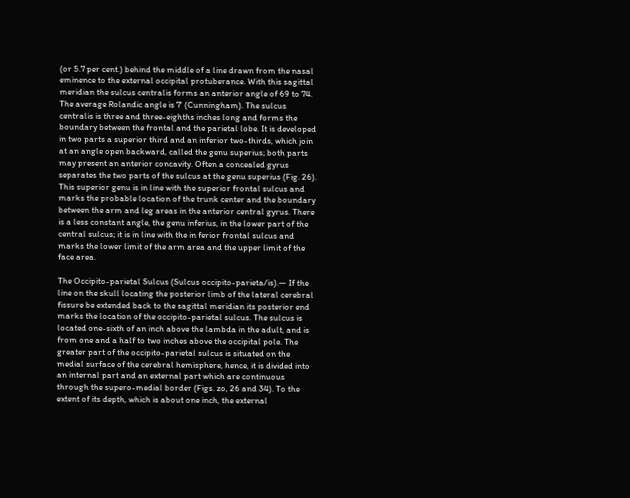(or 5.7 per cent.) behind the middle of a line drawn from the nasal eminence to the external occipital protuberance. With this sagittal meridian the sulcus centralis forms an anterior angle of 69 to 74. The average Rolandic angle is 7' (Cunningham). The sulcus centralis is three and three-eighths inches long and forms the boundary between the frontal and the parietal lobe. It is developed in two parts a superior third and an inferior two-thirds, which join at an angle open backward, called the genu superius; both parts may present an anterior concavity. Often a concealed gyrus separates the two parts of the sulcus at the genu superius (Fig. 26). This superior genu is in line with the superior frontal sulcus and marks the probable location of the trunk center and the boundary between the arm and leg areas in the anterior central gyrus. There is a less constant angle, the genu inferius, in the lower part of the central sulcus; it is in line with the in ferior frontal sulcus and marks the lower limit of the arm area and the upper limit of the face area.

The Occipito-parietal Sulcus (Sulcus occipito-parieta/is).— If the line on the skull locating the posterior limb of the lateral cerebral fissure be extended back to the sagittal meridian its posterior end marks the location of the occipito-parietal sulcus. The sulcus is located one-sixth of an inch above the lambda in the adult, and is from one and a half to two inches above the occipital pole. The greater part of the occipito-parietal sulcus is situated on the medial surface of the cerebral hemisphere, hence, it is divided into an internal part and an external part which are continuous through the supero-medial border (Figs. zo, 26 and 34). To the extent of its depth, which is about one inch, the external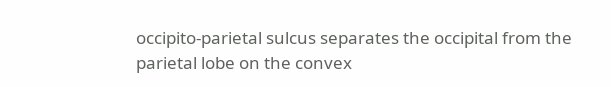occipito-parietal sulcus separates the occipital from the parietal lobe on the convex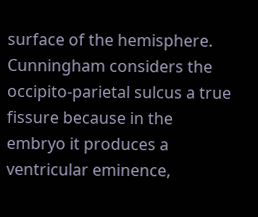surface of the hemisphere. Cunningham considers the occipito-parietal sulcus a true fissure because in the embryo it produces a ventricular eminence,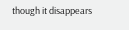though it disappears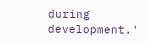during development.'